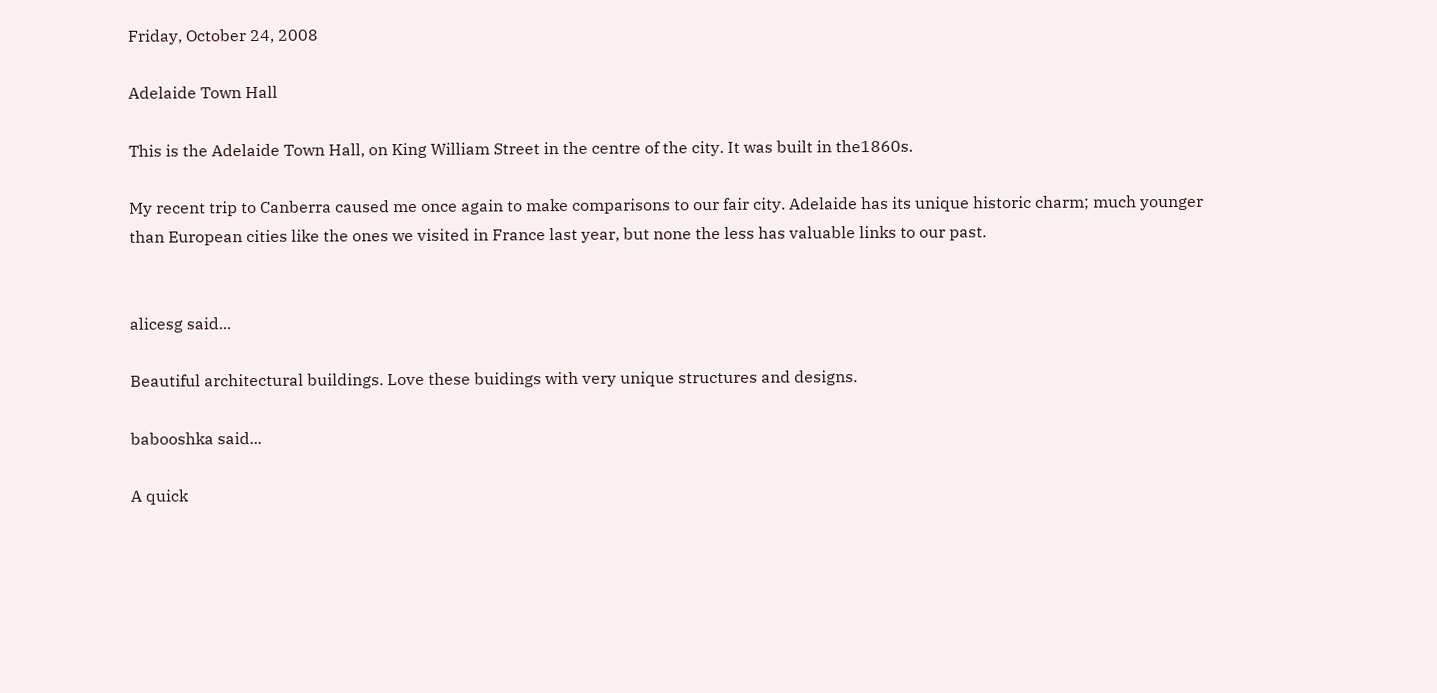Friday, October 24, 2008

Adelaide Town Hall

This is the Adelaide Town Hall, on King William Street in the centre of the city. It was built in the1860s.

My recent trip to Canberra caused me once again to make comparisons to our fair city. Adelaide has its unique historic charm; much younger than European cities like the ones we visited in France last year, but none the less has valuable links to our past.


alicesg said...

Beautiful architectural buildings. Love these buidings with very unique structures and designs.

babooshka said...

A quick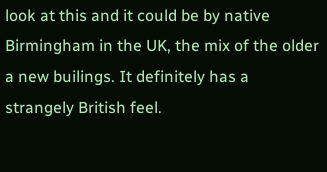look at this and it could be by native Birmingham in the UK, the mix of the older a new builings. It definitely has a strangely British feel.